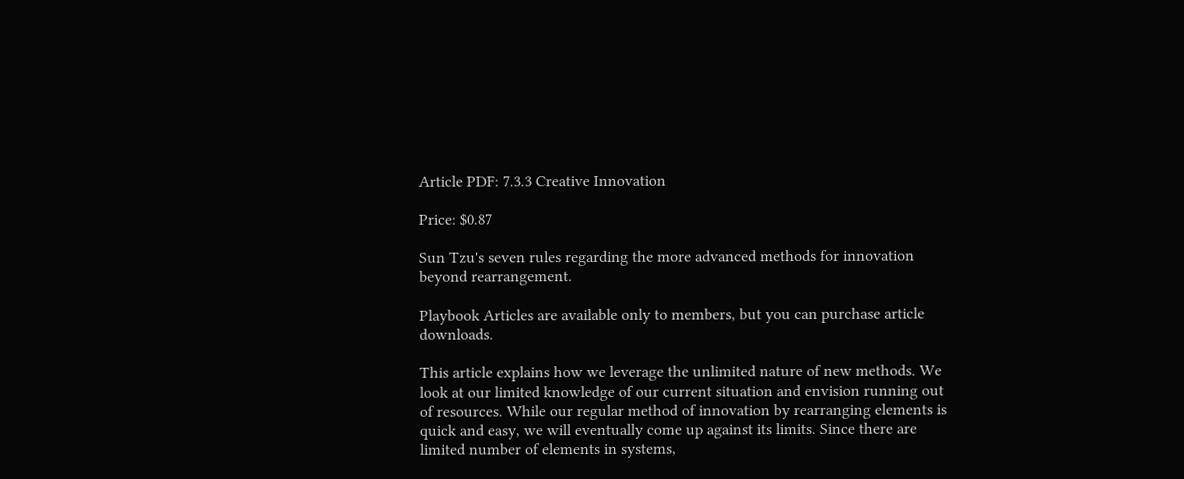Article PDF: 7.3.3 Creative Innovation

Price: $0.87

Sun Tzu's seven rules regarding the more advanced methods for innovation beyond rearrangement.

Playbook Articles are available only to members, but you can purchase article downloads.

This article explains how we leverage the unlimited nature of new methods. We look at our limited knowledge of our current situation and envision running out of resources. While our regular method of innovation by rearranging elements is quick and easy, we will eventually come up against its limits. Since there are limited number of elements in systems,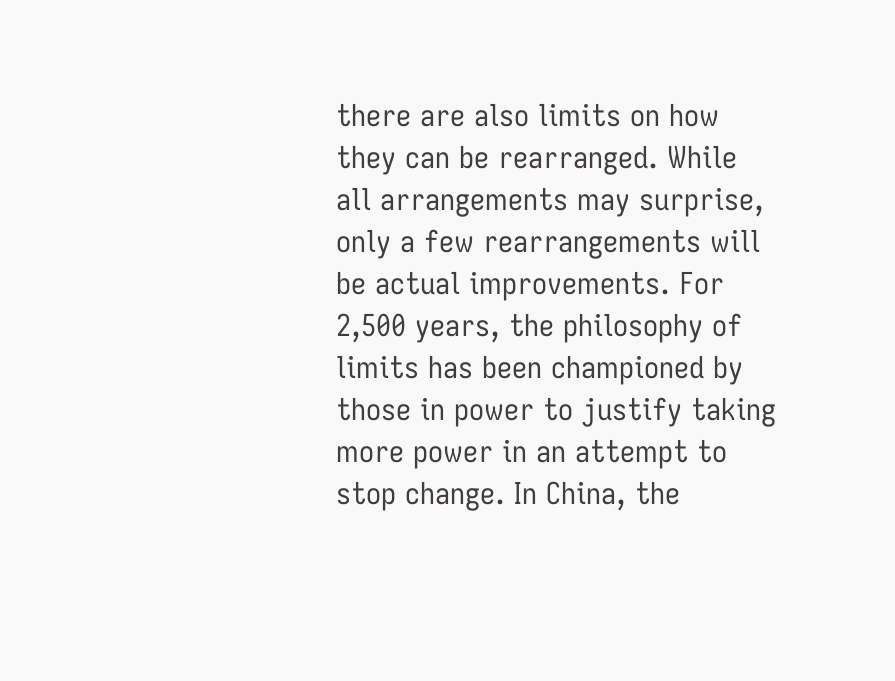there are also limits on how they can be rearranged. While all arrangements may surprise, only a few rearrangements will be actual improvements. For 2,500 years, the philosophy of limits has been championed by those in power to justify taking more power in an attempt to stop change. In China, the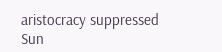aristocracy suppressed Sun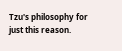Tzu's philosophy for just this reason.